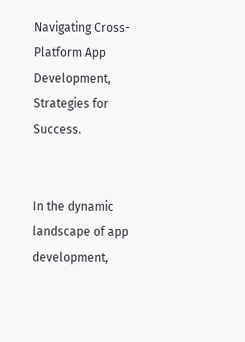Navigating Cross-Platform App Development, Strategies for Success.


In the dynamic landscape of app development,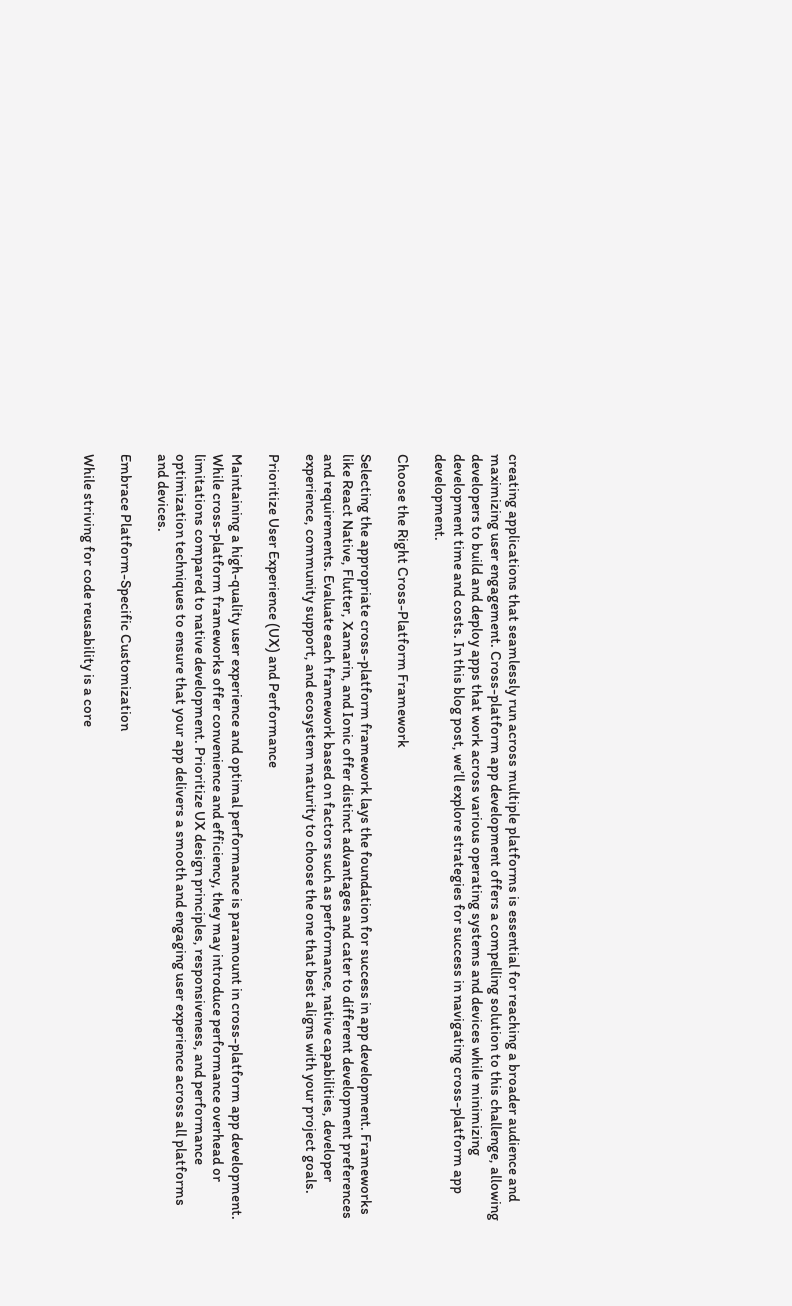creating applications that seamlessly run across multiple platforms is essential for reaching a broader audience and maximizing user engagement. Cross-platform app development offers a compelling solution to this challenge, allowing developers to build and deploy apps that work across various operating systems and devices while minimizing development time and costs. In this blog post, we’ll explore strategies for success in navigating cross-platform app development.

Choose the Right Cross-Platform Framework

Selecting the appropriate cross-platform framework lays the foundation for success in app development. Frameworks like React Native, Flutter, Xamarin, and Ionic offer distinct advantages and cater to different development preferences and requirements. Evaluate each framework based on factors such as performance, native capabilities, developer experience, community support, and ecosystem maturity to choose the one that best aligns with your project goals.

Prioritize User Experience (UX) and Performance

Maintaining a high-quality user experience and optimal performance is paramount in cross-platform app development. While cross-platform frameworks offer convenience and efficiency, they may introduce performance overhead or limitations compared to native development. Prioritize UX design principles, responsiveness, and performance optimization techniques to ensure that your app delivers a smooth and engaging user experience across all platforms and devices.

Embrace Platform-Specific Customization

While striving for code reusability is a core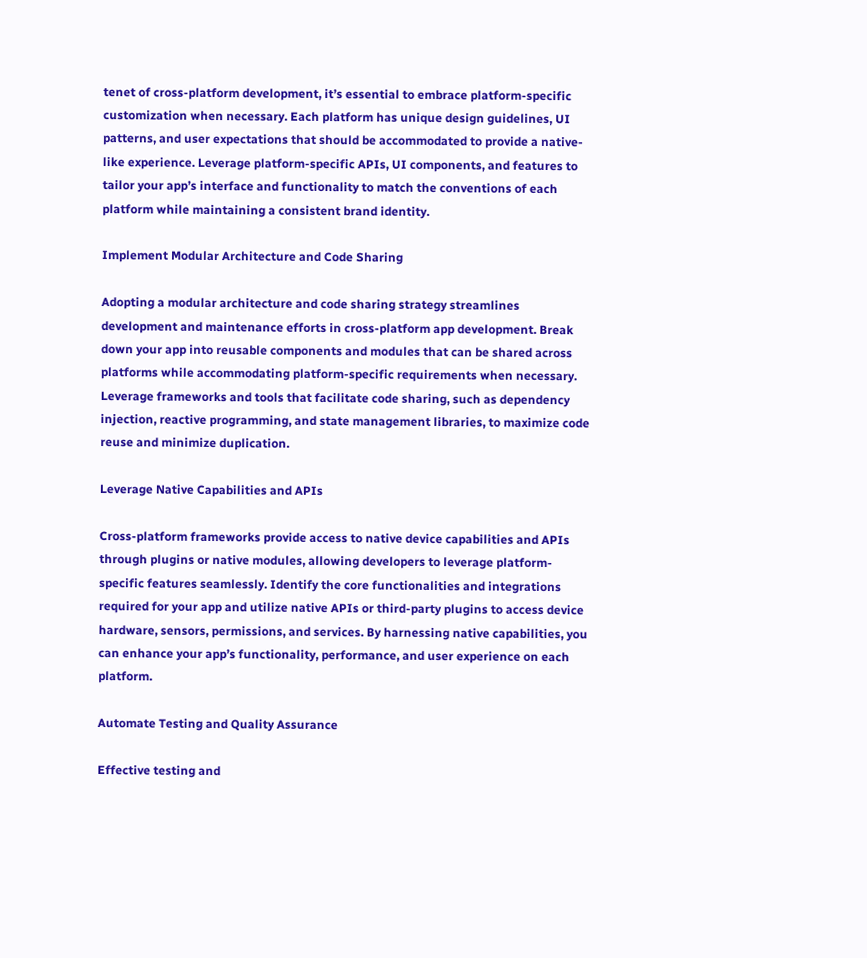tenet of cross-platform development, it’s essential to embrace platform-specific customization when necessary. Each platform has unique design guidelines, UI patterns, and user expectations that should be accommodated to provide a native-like experience. Leverage platform-specific APIs, UI components, and features to tailor your app’s interface and functionality to match the conventions of each platform while maintaining a consistent brand identity.

Implement Modular Architecture and Code Sharing

Adopting a modular architecture and code sharing strategy streamlines development and maintenance efforts in cross-platform app development. Break down your app into reusable components and modules that can be shared across platforms while accommodating platform-specific requirements when necessary. Leverage frameworks and tools that facilitate code sharing, such as dependency injection, reactive programming, and state management libraries, to maximize code reuse and minimize duplication.

Leverage Native Capabilities and APIs

Cross-platform frameworks provide access to native device capabilities and APIs through plugins or native modules, allowing developers to leverage platform-specific features seamlessly. Identify the core functionalities and integrations required for your app and utilize native APIs or third-party plugins to access device hardware, sensors, permissions, and services. By harnessing native capabilities, you can enhance your app’s functionality, performance, and user experience on each platform.

Automate Testing and Quality Assurance

Effective testing and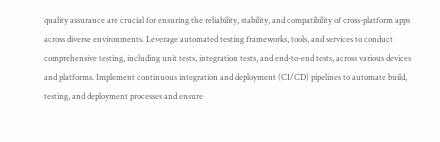quality assurance are crucial for ensuring the reliability, stability, and compatibility of cross-platform apps across diverse environments. Leverage automated testing frameworks, tools, and services to conduct comprehensive testing, including unit tests, integration tests, and end-to-end tests, across various devices and platforms. Implement continuous integration and deployment (CI/CD) pipelines to automate build, testing, and deployment processes and ensure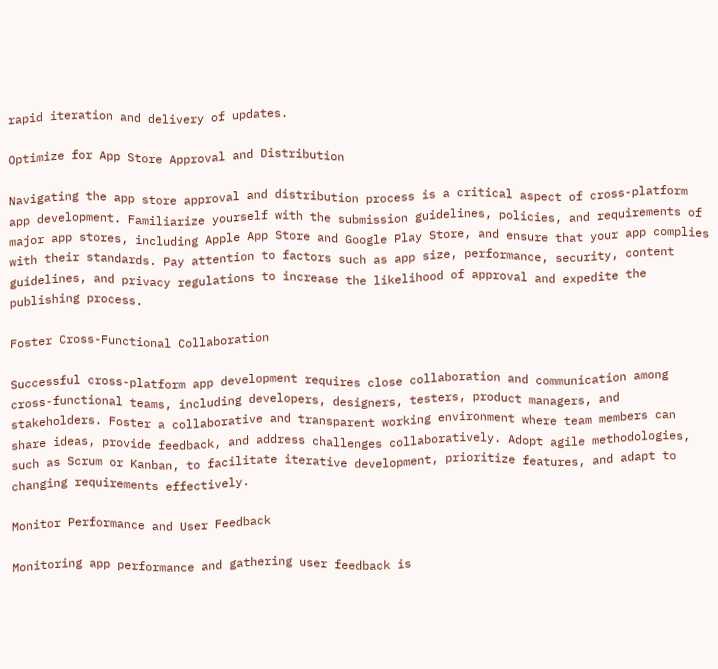rapid iteration and delivery of updates.

Optimize for App Store Approval and Distribution

Navigating the app store approval and distribution process is a critical aspect of cross-platform app development. Familiarize yourself with the submission guidelines, policies, and requirements of major app stores, including Apple App Store and Google Play Store, and ensure that your app complies with their standards. Pay attention to factors such as app size, performance, security, content guidelines, and privacy regulations to increase the likelihood of approval and expedite the publishing process.

Foster Cross-Functional Collaboration

Successful cross-platform app development requires close collaboration and communication among cross-functional teams, including developers, designers, testers, product managers, and stakeholders. Foster a collaborative and transparent working environment where team members can share ideas, provide feedback, and address challenges collaboratively. Adopt agile methodologies, such as Scrum or Kanban, to facilitate iterative development, prioritize features, and adapt to changing requirements effectively.

Monitor Performance and User Feedback

Monitoring app performance and gathering user feedback is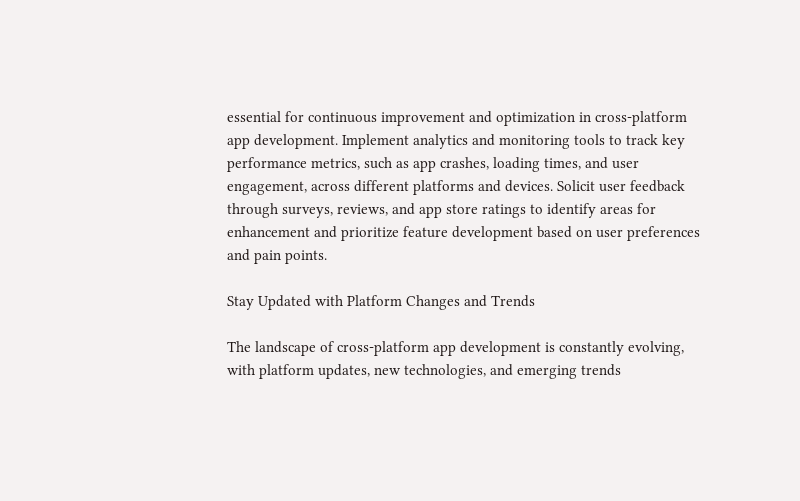essential for continuous improvement and optimization in cross-platform app development. Implement analytics and monitoring tools to track key performance metrics, such as app crashes, loading times, and user engagement, across different platforms and devices. Solicit user feedback through surveys, reviews, and app store ratings to identify areas for enhancement and prioritize feature development based on user preferences and pain points.

Stay Updated with Platform Changes and Trends

The landscape of cross-platform app development is constantly evolving, with platform updates, new technologies, and emerging trends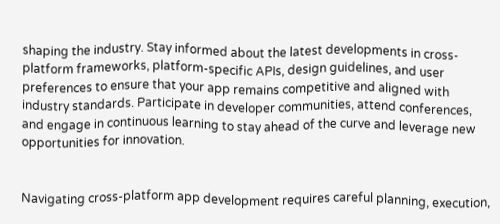shaping the industry. Stay informed about the latest developments in cross-platform frameworks, platform-specific APIs, design guidelines, and user preferences to ensure that your app remains competitive and aligned with industry standards. Participate in developer communities, attend conferences, and engage in continuous learning to stay ahead of the curve and leverage new opportunities for innovation.


Navigating cross-platform app development requires careful planning, execution,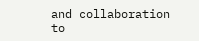and collaboration to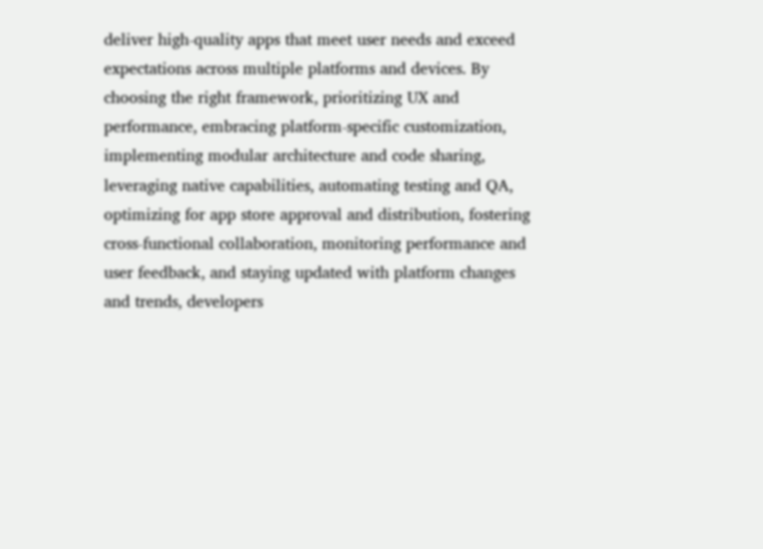deliver high-quality apps that meet user needs and exceed expectations across multiple platforms and devices. By choosing the right framework, prioritizing UX and performance, embracing platform-specific customization, implementing modular architecture and code sharing, leveraging native capabilities, automating testing and QA, optimizing for app store approval and distribution, fostering cross-functional collaboration, monitoring performance and user feedback, and staying updated with platform changes and trends, developers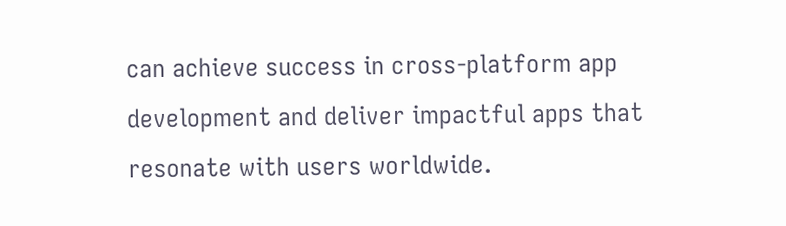can achieve success in cross-platform app development and deliver impactful apps that resonate with users worldwide.